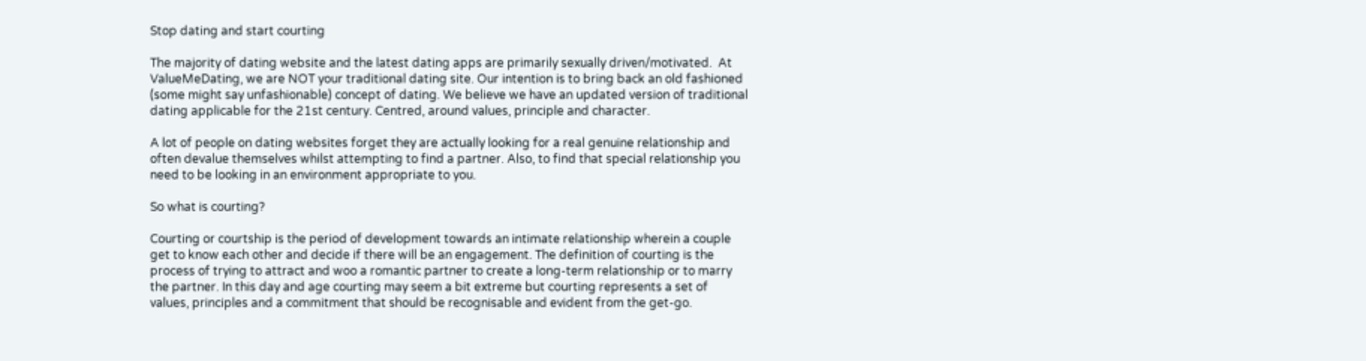Stop dating and start courting

The majority of dating website and the latest dating apps are primarily sexually driven/motivated.  At ValueMeDating, we are NOT your traditional dating site. Our intention is to bring back an old fashioned (some might say unfashionable) concept of dating. We believe we have an updated version of traditional dating applicable for the 21st century. Centred, around values, principle and character.

A lot of people on dating websites forget they are actually looking for a real genuine relationship and often devalue themselves whilst attempting to find a partner. Also, to find that special relationship you need to be looking in an environment appropriate to you.

So what is courting?

Courting or courtship is the period of development towards an intimate relationship wherein a couple get to know each other and decide if there will be an engagement. The definition of courting is the process of trying to attract and woo a romantic partner to create a long-term relationship or to marry the partner. In this day and age courting may seem a bit extreme but courting represents a set of values, principles and a commitment that should be recognisable and evident from the get-go.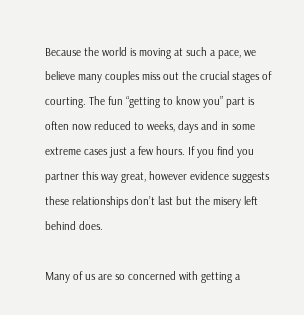Because the world is moving at such a pace, we believe many couples miss out the crucial stages of courting. The fun “getting to know you” part is often now reduced to weeks, days and in some extreme cases just a few hours. If you find you partner this way great, however evidence suggests these relationships don’t last but the misery left behind does.

Many of us are so concerned with getting a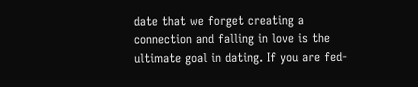date that we forget creating a connection and falling in love is the ultimate goal in dating. If you are fed-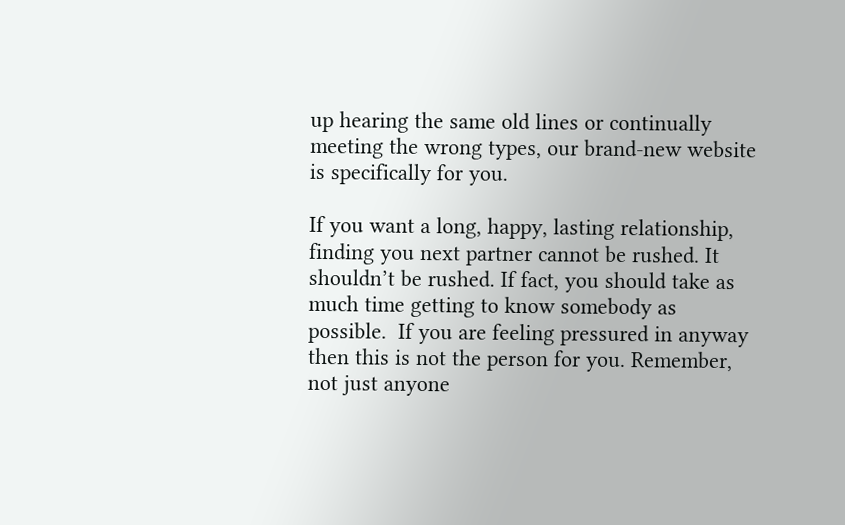up hearing the same old lines or continually meeting the wrong types, our brand-new website is specifically for you.

If you want a long, happy, lasting relationship, finding you next partner cannot be rushed. It shouldn’t be rushed. If fact, you should take as much time getting to know somebody as possible.  If you are feeling pressured in anyway then this is not the person for you. Remember, not just anyone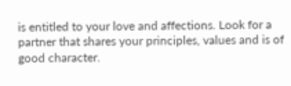is entitled to your love and affections. Look for a partner that shares your principles, values and is of good character.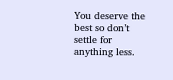You deserve the best so don’t settle for anything less.